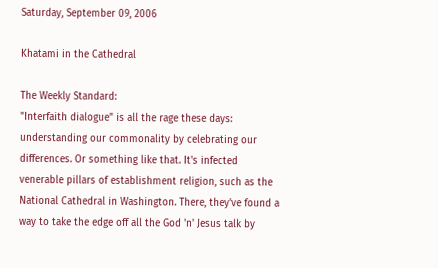Saturday, September 09, 2006

Khatami in the Cathedral

The Weekly Standard:
"Interfaith dialogue" is all the rage these days: understanding our commonality by celebrating our differences. Or something like that. It's infected venerable pillars of establishment religion, such as the National Cathedral in Washington. There, they've found a way to take the edge off all the God 'n' Jesus talk by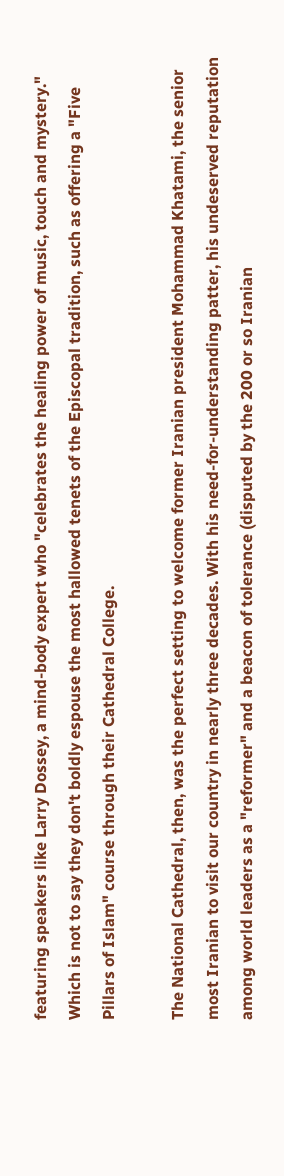featuring speakers like Larry Dossey, a mind-body expert who "celebrates the healing power of music, touch and mystery." Which is not to say they don't boldly espouse the most hallowed tenets of the Episcopal tradition, such as offering a "Five Pillars of Islam" course through their Cathedral College.

The National Cathedral, then, was the perfect setting to welcome former Iranian president Mohammad Khatami, the senior most Iranian to visit our country in nearly three decades. With his need-for-understanding patter, his undeserved reputation among world leaders as a "reformer" and a beacon of tolerance (disputed by the 200 or so Iranian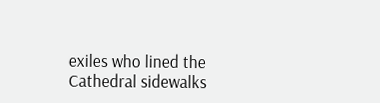exiles who lined the Cathedral sidewalks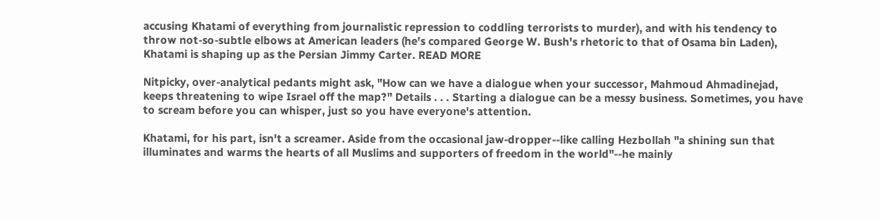accusing Khatami of everything from journalistic repression to coddling terrorists to murder), and with his tendency to throw not-so-subtle elbows at American leaders (he's compared George W. Bush's rhetoric to that of Osama bin Laden), Khatami is shaping up as the Persian Jimmy Carter. READ MORE

Nitpicky, over-analytical pedants might ask, "How can we have a dialogue when your successor, Mahmoud Ahmadinejad, keeps threatening to wipe Israel off the map?" Details . . . Starting a dialogue can be a messy business. Sometimes, you have to scream before you can whisper, just so you have everyone's attention.

Khatami, for his part, isn't a screamer. Aside from the occasional jaw-dropper--like calling Hezbollah "a shining sun that illuminates and warms the hearts of all Muslims and supporters of freedom in the world"--he mainly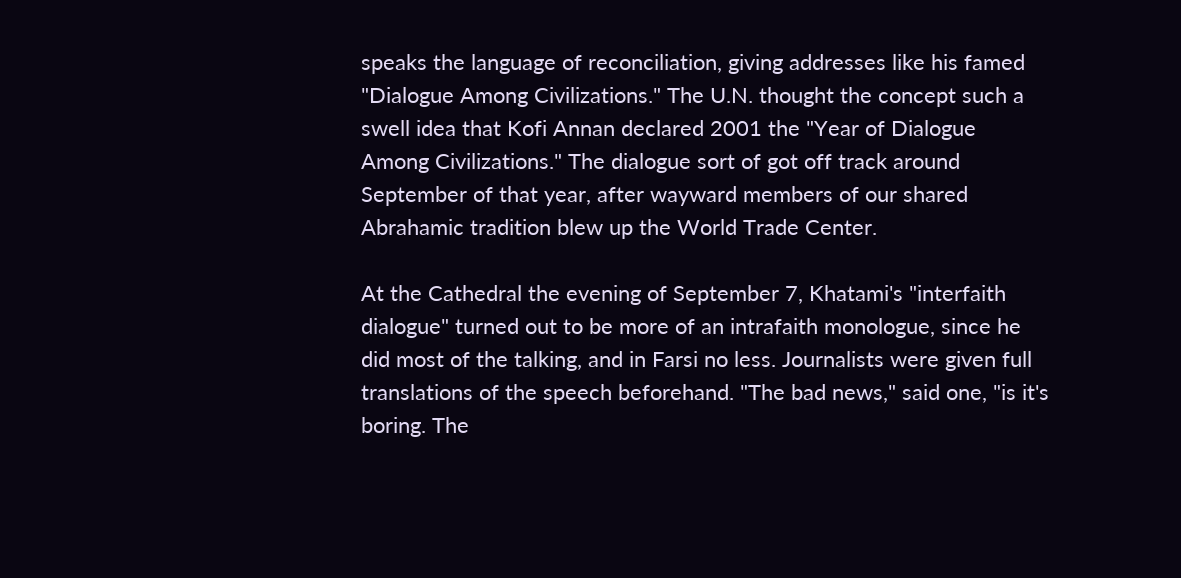speaks the language of reconciliation, giving addresses like his famed "Dialogue Among Civilizations." The U.N. thought the concept such a swell idea that Kofi Annan declared 2001 the "Year of Dialogue Among Civilizations." The dialogue sort of got off track around September of that year, after wayward members of our shared Abrahamic tradition blew up the World Trade Center.

At the Cathedral the evening of September 7, Khatami's "interfaith dialogue" turned out to be more of an intrafaith monologue, since he did most of the talking, and in Farsi no less. Journalists were given full translations of the speech beforehand. "The bad news," said one, "is it's boring. The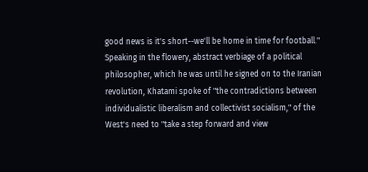good news is it's short--we'll be home in time for football." Speaking in the flowery, abstract verbiage of a political philosopher, which he was until he signed on to the Iranian revolution, Khatami spoke of "the contradictions between individualistic liberalism and collectivist socialism," of the West's need to "take a step forward and view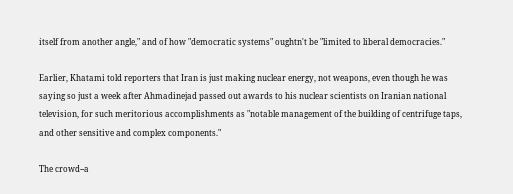itself from another angle," and of how "democratic systems" oughtn't be "limited to liberal democracies."

Earlier, Khatami told reporters that Iran is just making nuclear energy, not weapons, even though he was saying so just a week after Ahmadinejad passed out awards to his nuclear scientists on Iranian national television, for such meritorious accomplishments as "notable management of the building of centrifuge taps, and other sensitive and complex components."

The crowd--a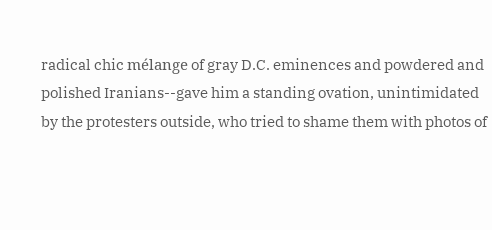radical chic mélange of gray D.C. eminences and powdered and polished Iranians--gave him a standing ovation, unintimidated by the protesters outside, who tried to shame them with photos of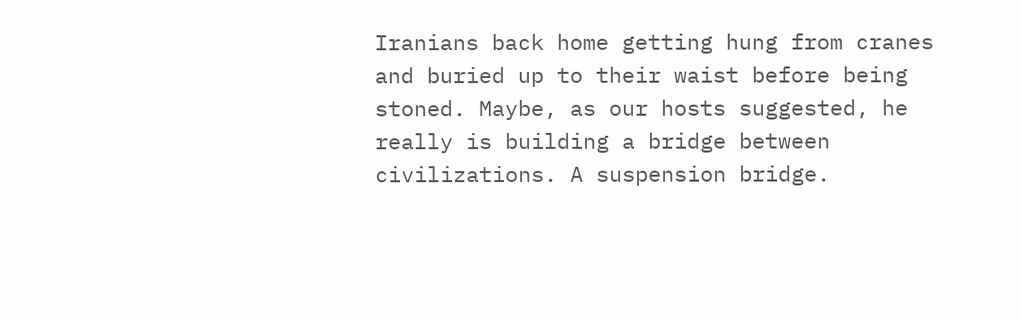Iranians back home getting hung from cranes and buried up to their waist before being stoned. Maybe, as our hosts suggested, he really is building a bridge between civilizations. A suspension bridge.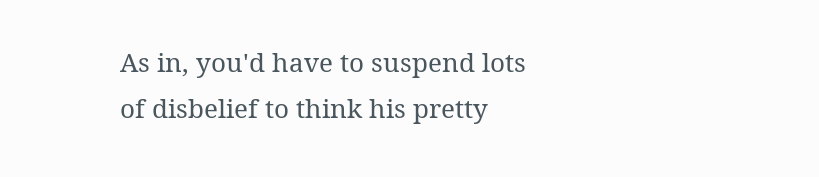As in, you'd have to suspend lots of disbelief to think his pretty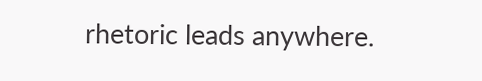rhetoric leads anywhere.